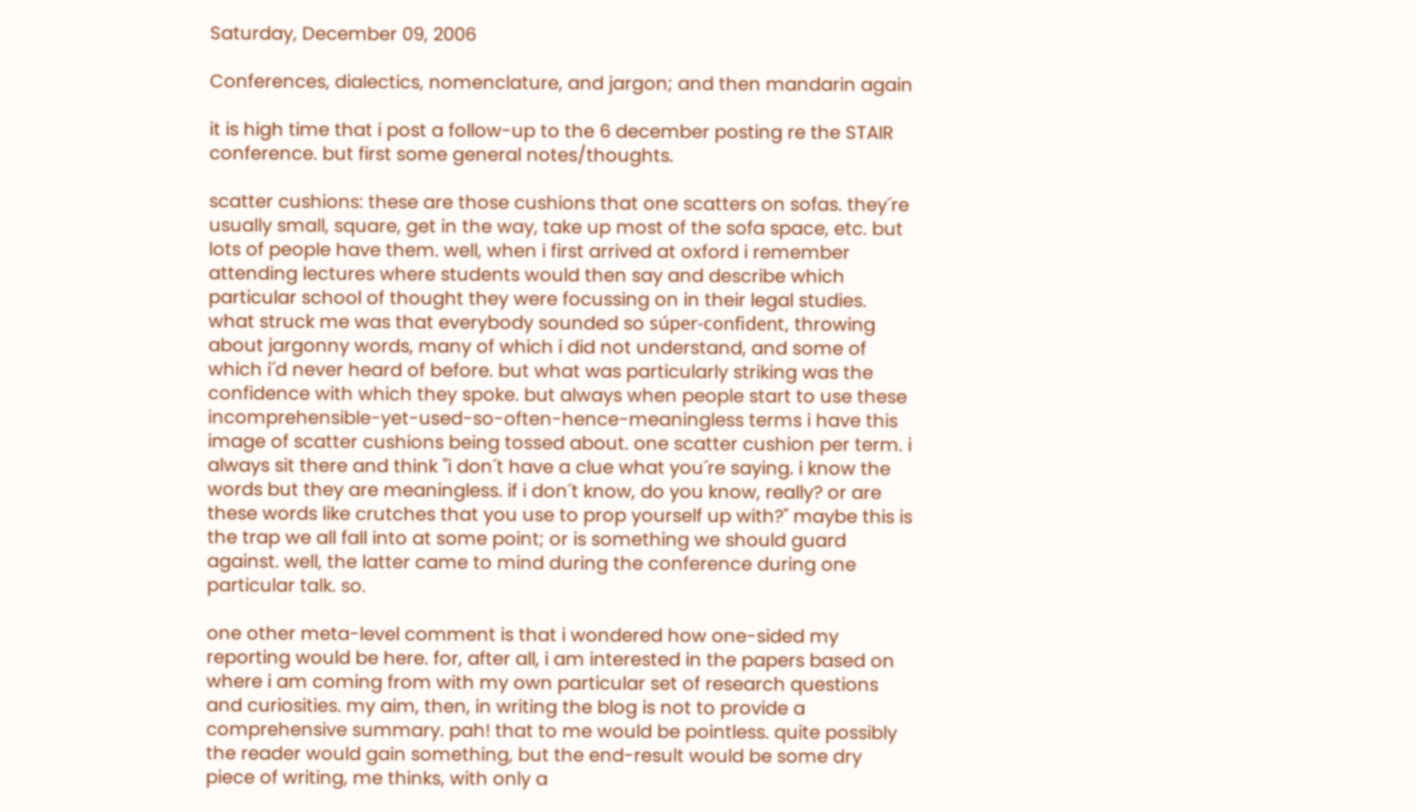Saturday, December 09, 2006

Conferences, dialectics, nomenclature, and jargon; and then mandarin again

it is high time that i post a follow-up to the 6 december posting re the STAIR conference. but first some general notes/thoughts.

scatter cushions: these are those cushions that one scatters on sofas. they´re usually small, square, get in the way, take up most of the sofa space, etc. but lots of people have them. well, when i first arrived at oxford i remember attending lectures where students would then say and describe which particular school of thought they were focussing on in their legal studies. what struck me was that everybody sounded so súper-confident, throwing about jargonny words, many of which i did not understand, and some of which i´d never heard of before. but what was particularly striking was the confidence with which they spoke. but always when people start to use these incomprehensible-yet-used-so-often-hence-meaningless terms i have this image of scatter cushions being tossed about. one scatter cushion per term. i always sit there and think "i don´t have a clue what you´re saying. i know the words but they are meaningless. if i don´t know, do you know, really? or are these words like crutches that you use to prop yourself up with?" maybe this is the trap we all fall into at some point; or is something we should guard against. well, the latter came to mind during the conference during one particular talk. so.

one other meta-level comment is that i wondered how one-sided my reporting would be here. for, after all, i am interested in the papers based on where i am coming from with my own particular set of research questions and curiosities. my aim, then, in writing the blog is not to provide a comprehensive summary. pah! that to me would be pointless. quite possibly the reader would gain something, but the end-result would be some dry piece of writing, me thinks, with only a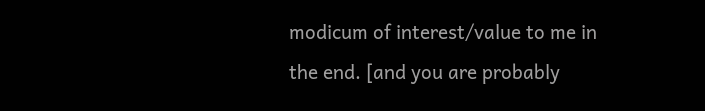modicum of interest/value to me in the end. [and you are probably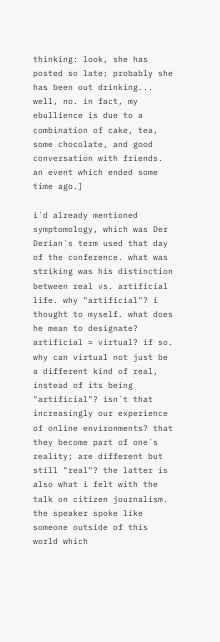thinking: look, she has posted so late; probably she has been out drinking... well, no. in fact, my ebullience is due to a combination of cake, tea, some chocolate, and good conversation with friends. an event which ended some time ago.]

i´d already mentioned symptomology, which was Der Derian´s term used that day of the conference. what was striking was his distinction between real vs. artificial life. why "artificial"? i thought to myself. what does he mean to designate? artificial = virtual? if so. why can virtual not just be a different kind of real, instead of its being "artificial"? isn´t that increasingly our experience of online environments? that they become part of one´s reality; are different but still "real"? the latter is also what i felt with the talk on citizen journalism. the speaker spoke like someone outside of this world which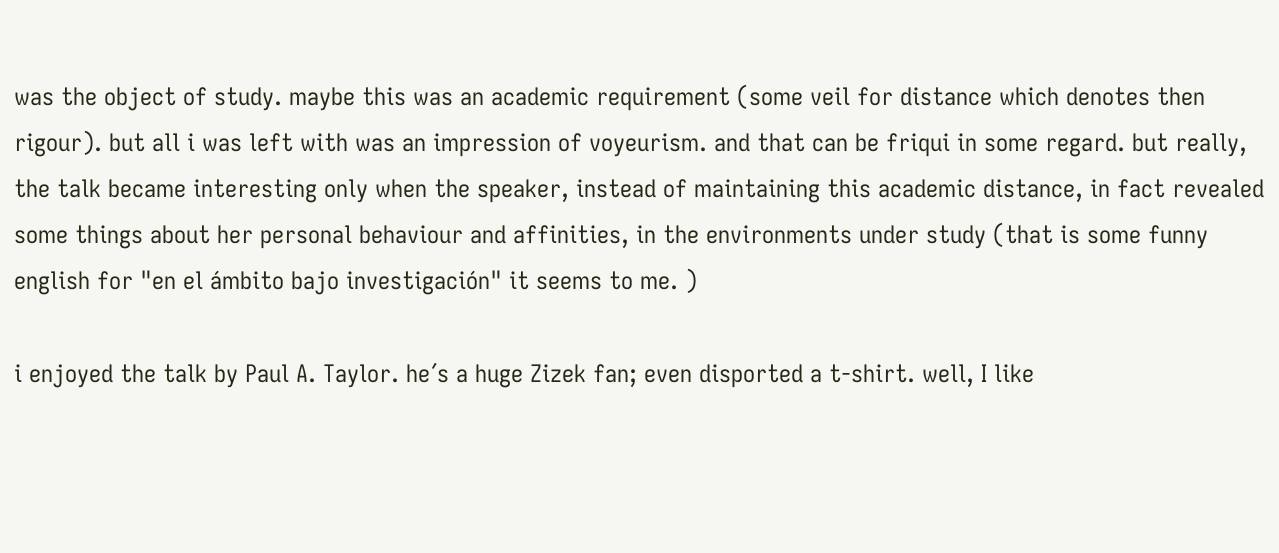was the object of study. maybe this was an academic requirement (some veil for distance which denotes then rigour). but all i was left with was an impression of voyeurism. and that can be friqui in some regard. but really, the talk became interesting only when the speaker, instead of maintaining this academic distance, in fact revealed some things about her personal behaviour and affinities, in the environments under study (that is some funny english for "en el ámbito bajo investigación" it seems to me. )

i enjoyed the talk by Paul A. Taylor. he´s a huge Zizek fan; even disported a t-shirt. well, I like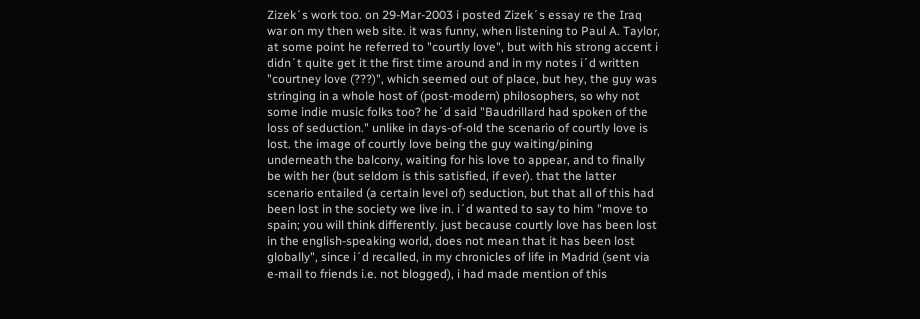Zizek´s work too. on 29-Mar-2003 i posted Zizek´s essay re the Iraq war on my then web site. it was funny, when listening to Paul A. Taylor, at some point he referred to "courtly love", but with his strong accent i didn´t quite get it the first time around and in my notes i´d written "courtney love (???)", which seemed out of place, but hey, the guy was stringing in a whole host of (post-modern) philosophers, so why not some indie music folks too? he´d said "Baudrillard had spoken of the loss of seduction." unlike in days-of-old the scenario of courtly love is lost. the image of courtly love being the guy waiting/pining underneath the balcony, waiting for his love to appear, and to finally be with her (but seldom is this satisfied, if ever). that the latter scenario entailed (a certain level of) seduction, but that all of this had been lost in the society we live in. i´d wanted to say to him "move to spain; you will think differently. just because courtly love has been lost in the english-speaking world, does not mean that it has been lost globally", since i´d recalled, in my chronicles of life in Madrid (sent via e-mail to friends i.e. not blogged), i had made mention of this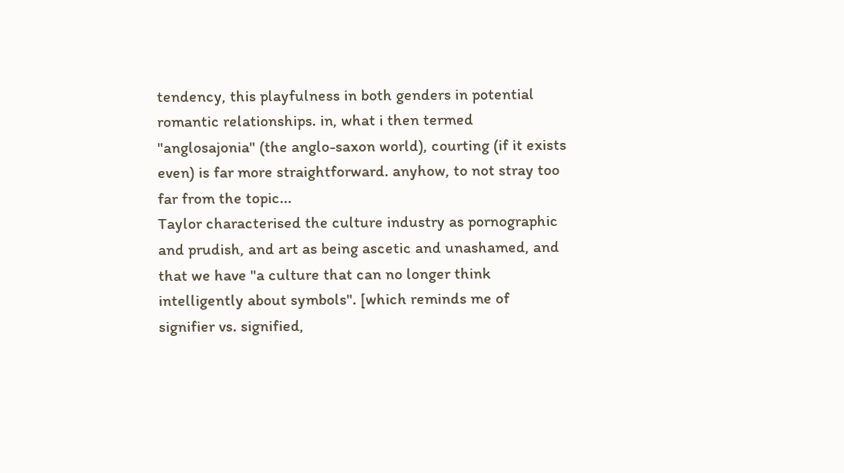tendency, this playfulness in both genders in potential romantic relationships. in, what i then termed "anglosajonia" (the anglo-saxon world), courting (if it exists even) is far more straightforward. anyhow, to not stray too far from the topic...
Taylor characterised the culture industry as pornographic and prudish, and art as being ascetic and unashamed, and that we have "a culture that can no longer think intelligently about symbols". [which reminds me of signifier vs. signified,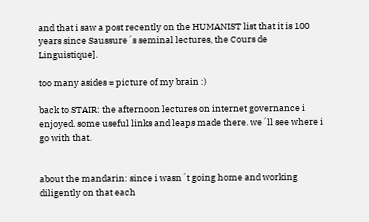and that i saw a post recently on the HUMANIST list that it is 100 years since Saussure´s seminal lectures, the Cours de Linguistique].

too many asides = picture of my brain :)

back to STAIR: the afternoon lectures on internet governance i enjoyed. some useful links and leaps made there. we´ll see where i go with that.


about the mandarin: since i wasn´t going home and working diligently on that each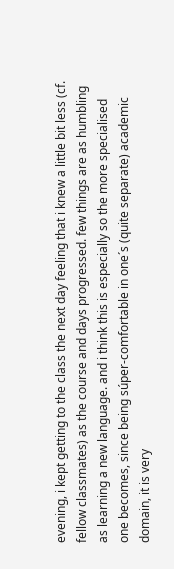evening, i kept getting to the class the next day feeling that i knew a little bit less (cf. fellow classmates) as the course and days progressed. few things are as humbling as learning a new language. and i think this is especially so the more specialised one becomes, since being súper-comfortable in one´s (quite separate) academic domain, it is very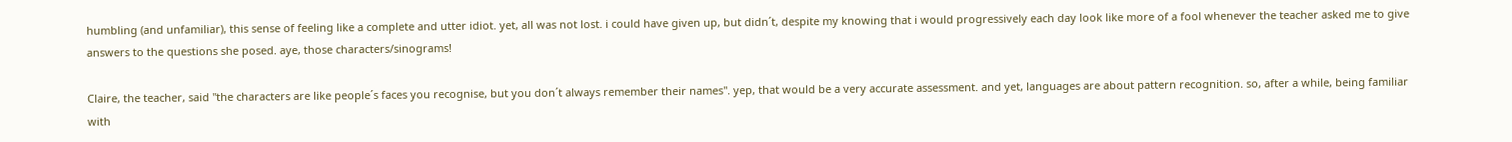humbling (and unfamiliar), this sense of feeling like a complete and utter idiot. yet, all was not lost. i could have given up, but didn´t, despite my knowing that i would progressively each day look like more of a fool whenever the teacher asked me to give answers to the questions she posed. aye, those characters/sinograms!

Claire, the teacher, said "the characters are like people´s faces you recognise, but you don´t always remember their names". yep, that would be a very accurate assessment. and yet, languages are about pattern recognition. so, after a while, being familiar with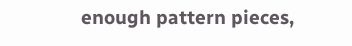enough pattern pieces,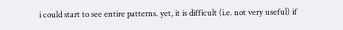i could start to see entire patterns. yet, it is difficult (i.e. not very useful) if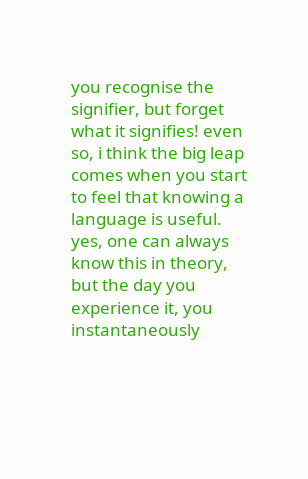you recognise the signifier, but forget what it signifies! even so, i think the big leap comes when you start to feel that knowing a language is useful. yes, one can always know this in theory, but the day you experience it, you instantaneously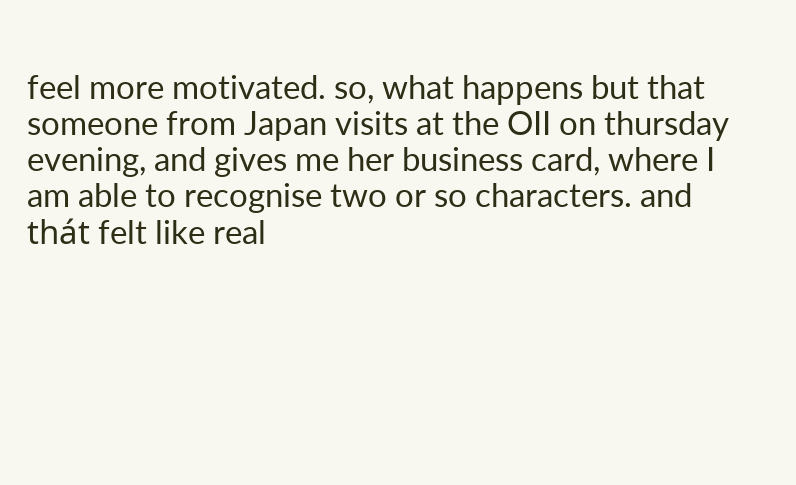feel more motivated. so, what happens but that someone from Japan visits at the OII on thursday evening, and gives me her business card, where I am able to recognise two or so characters. and thát felt like real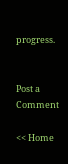progress.


Post a Comment

<< Home